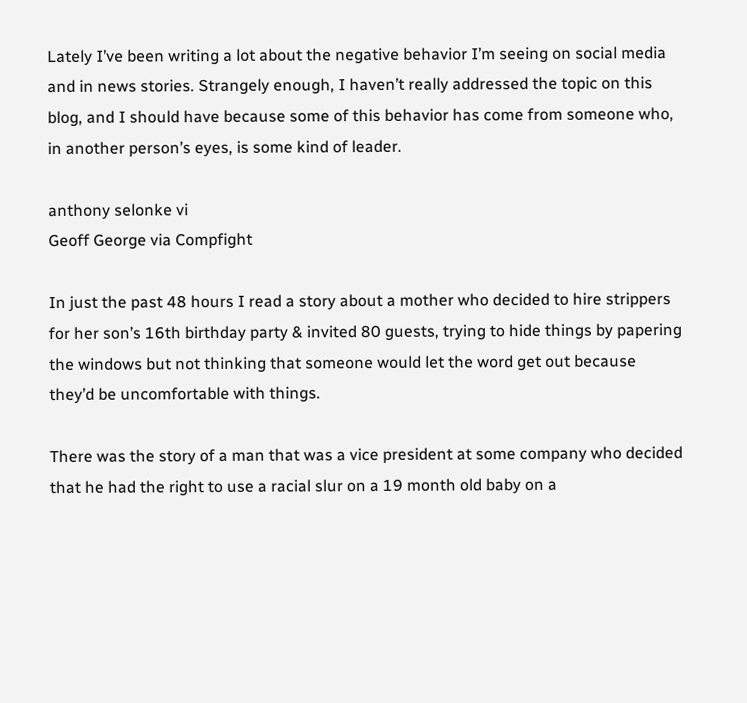Lately I’ve been writing a lot about the negative behavior I’m seeing on social media and in news stories. Strangely enough, I haven’t really addressed the topic on this blog, and I should have because some of this behavior has come from someone who, in another person’s eyes, is some kind of leader.

anthony selonke vi
Geoff George via Compfight

In just the past 48 hours I read a story about a mother who decided to hire strippers for her son’s 16th birthday party & invited 80 guests, trying to hide things by papering the windows but not thinking that someone would let the word get out because they’d be uncomfortable with things.

There was the story of a man that was a vice president at some company who decided that he had the right to use a racial slur on a 19 month old baby on a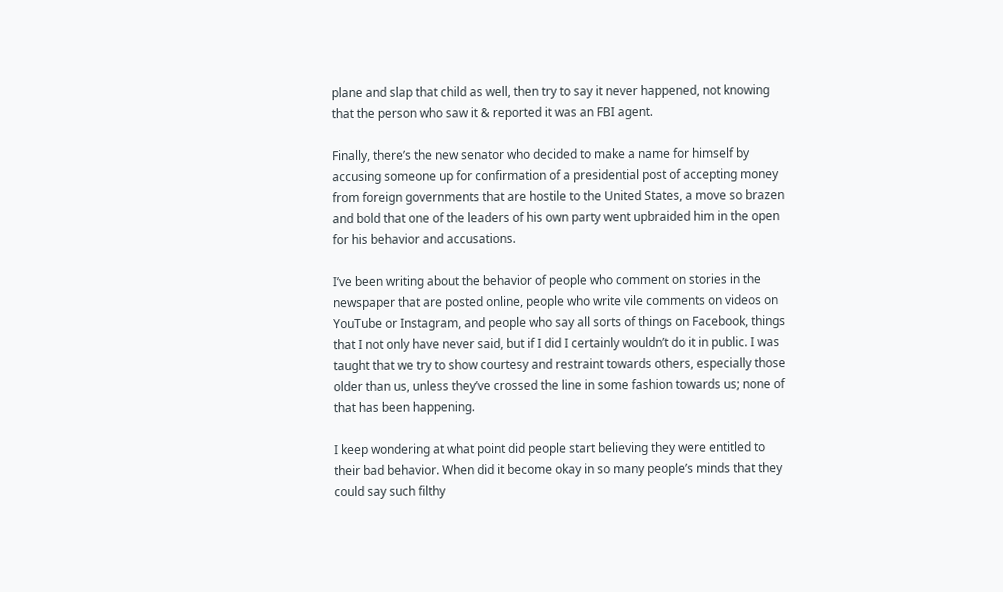plane and slap that child as well, then try to say it never happened, not knowing that the person who saw it & reported it was an FBI agent.

Finally, there’s the new senator who decided to make a name for himself by accusing someone up for confirmation of a presidential post of accepting money from foreign governments that are hostile to the United States, a move so brazen and bold that one of the leaders of his own party went upbraided him in the open for his behavior and accusations.

I’ve been writing about the behavior of people who comment on stories in the newspaper that are posted online, people who write vile comments on videos on YouTube or Instagram, and people who say all sorts of things on Facebook, things that I not only have never said, but if I did I certainly wouldn’t do it in public. I was taught that we try to show courtesy and restraint towards others, especially those older than us, unless they’ve crossed the line in some fashion towards us; none of that has been happening.

I keep wondering at what point did people start believing they were entitled to their bad behavior. When did it become okay in so many people’s minds that they could say such filthy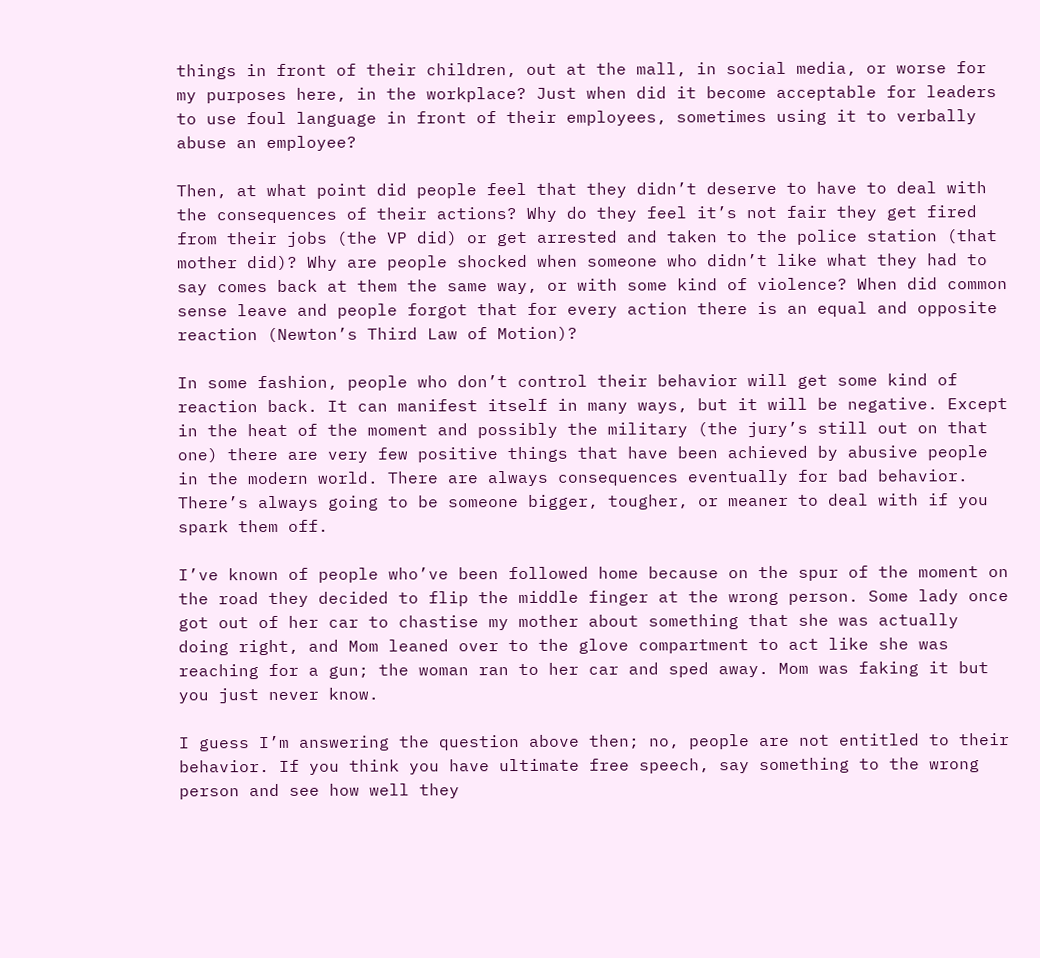things in front of their children, out at the mall, in social media, or worse for my purposes here, in the workplace? Just when did it become acceptable for leaders to use foul language in front of their employees, sometimes using it to verbally abuse an employee?

Then, at what point did people feel that they didn’t deserve to have to deal with the consequences of their actions? Why do they feel it’s not fair they get fired from their jobs (the VP did) or get arrested and taken to the police station (that mother did)? Why are people shocked when someone who didn’t like what they had to say comes back at them the same way, or with some kind of violence? When did common sense leave and people forgot that for every action there is an equal and opposite reaction (Newton’s Third Law of Motion)?

In some fashion, people who don’t control their behavior will get some kind of reaction back. It can manifest itself in many ways, but it will be negative. Except in the heat of the moment and possibly the military (the jury’s still out on that one) there are very few positive things that have been achieved by abusive people in the modern world. There are always consequences eventually for bad behavior. There’s always going to be someone bigger, tougher, or meaner to deal with if you spark them off.

I’ve known of people who’ve been followed home because on the spur of the moment on the road they decided to flip the middle finger at the wrong person. Some lady once got out of her car to chastise my mother about something that she was actually doing right, and Mom leaned over to the glove compartment to act like she was reaching for a gun; the woman ran to her car and sped away. Mom was faking it but you just never know.

I guess I’m answering the question above then; no, people are not entitled to their behavior. If you think you have ultimate free speech, say something to the wrong person and see how well they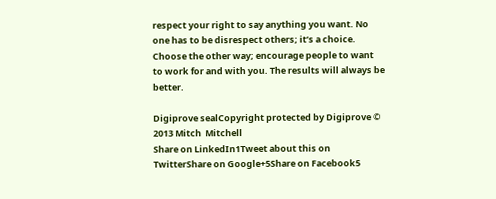respect your right to say anything you want. No one has to be disrespect others; it’s a choice. Choose the other way; encourage people to want to work for and with you. The results will always be better.

Digiprove sealCopyright protected by Digiprove © 2013 Mitch  Mitchell
Share on LinkedIn1Tweet about this on TwitterShare on Google+5Share on Facebook5